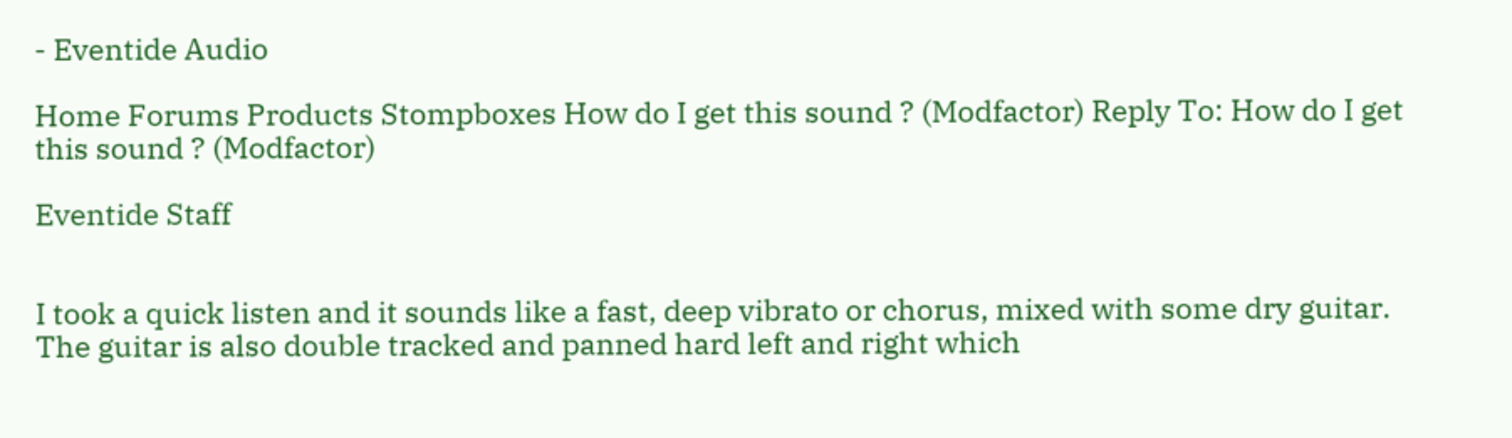- Eventide Audio

Home Forums Products Stompboxes How do I get this sound ? (Modfactor) Reply To: How do I get this sound ? (Modfactor)

Eventide Staff


I took a quick listen and it sounds like a fast, deep vibrato or chorus, mixed with some dry guitar.  The guitar is also double tracked and panned hard left and right which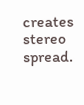creates stereo spread.